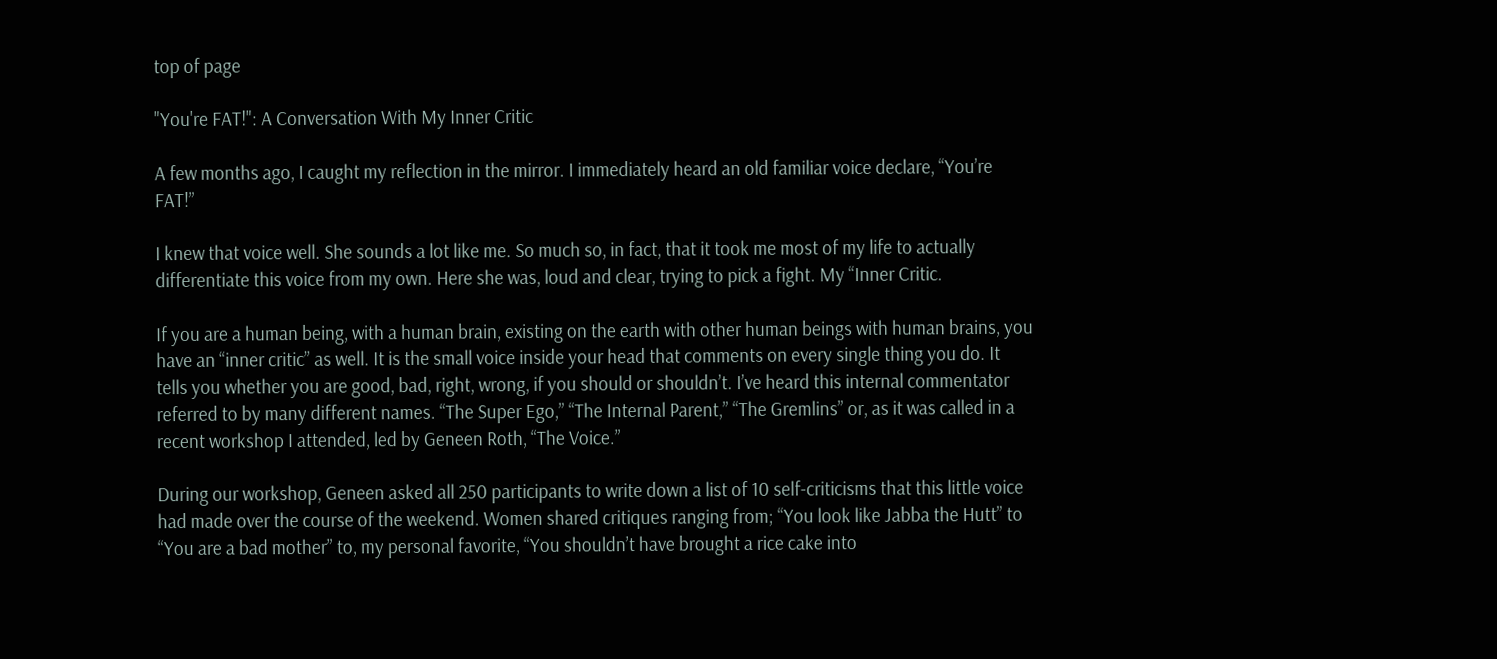top of page

"You're FAT!": A Conversation With My Inner Critic

A few months ago, I caught my reflection in the mirror. I immediately heard an old familiar voice declare, “You’re FAT!”

I knew that voice well. She sounds a lot like me. So much so, in fact, that it took me most of my life to actually differentiate this voice from my own. Here she was, loud and clear, trying to pick a fight. My “Inner Critic.

If you are a human being, with a human brain, existing on the earth with other human beings with human brains, you have an “inner critic” as well. It is the small voice inside your head that comments on every single thing you do. It tells you whether you are good, bad, right, wrong, if you should or shouldn’t. I’ve heard this internal commentator referred to by many different names. “The Super Ego,” “The Internal Parent,” “The Gremlins” or, as it was called in a recent workshop I attended, led by Geneen Roth, “The Voice.”

During our workshop, Geneen asked all 250 participants to write down a list of 10 self-criticisms that this little voice had made over the course of the weekend. Women shared critiques ranging from; “You look like Jabba the Hutt” to “You are a bad mother” to, my personal favorite, “You shouldn’t have brought a rice cake into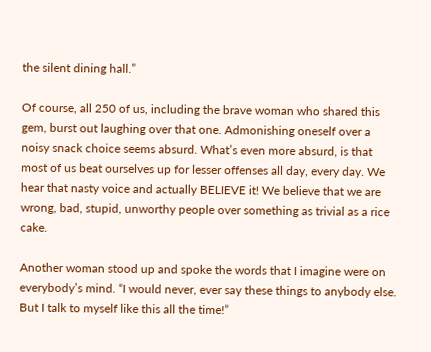the silent dining hall.”

Of course, all 250 of us, including the brave woman who shared this gem, burst out laughing over that one. Admonishing oneself over a noisy snack choice seems absurd. What’s even more absurd, is that most of us beat ourselves up for lesser offenses all day, every day. We hear that nasty voice and actually BELIEVE it! We believe that we are wrong, bad, stupid, unworthy people over something as trivial as a rice cake.

Another woman stood up and spoke the words that I imagine were on everybody’s mind. “I would never, ever say these things to anybody else. But I talk to myself like this all the time!”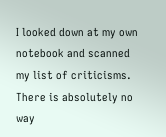I looked down at my own notebook and scanned my list of criticisms. There is absolutely no way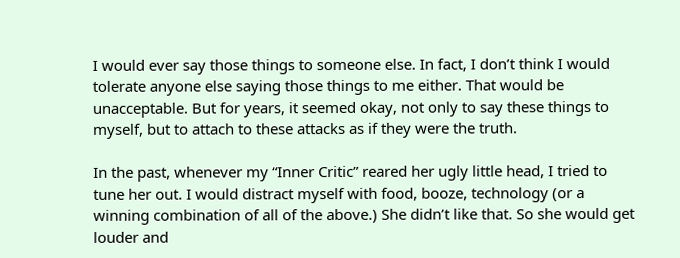I would ever say those things to someone else. In fact, I don’t think I would tolerate anyone else saying those things to me either. That would be unacceptable. But for years, it seemed okay, not only to say these things to myself, but to attach to these attacks as if they were the truth.

In the past, whenever my “Inner Critic” reared her ugly little head, I tried to tune her out. I would distract myself with food, booze, technology (or a winning combination of all of the above.) She didn’t like that. So she would get louder and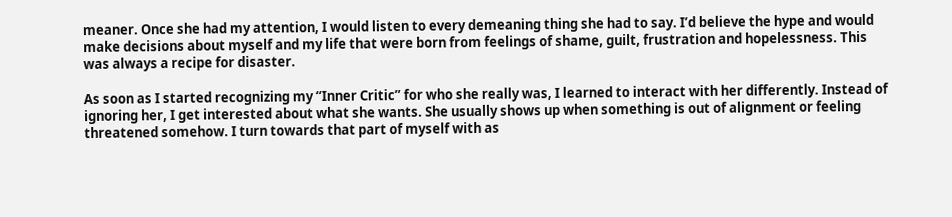meaner. Once she had my attention, I would listen to every demeaning thing she had to say. I’d believe the hype and would make decisions about myself and my life that were born from feelings of shame, guilt, frustration and hopelessness. This was always a recipe for disaster.

As soon as I started recognizing my “Inner Critic” for who she really was, I learned to interact with her differently. Instead of ignoring her, I get interested about what she wants. She usually shows up when something is out of alignment or feeling threatened somehow. I turn towards that part of myself with as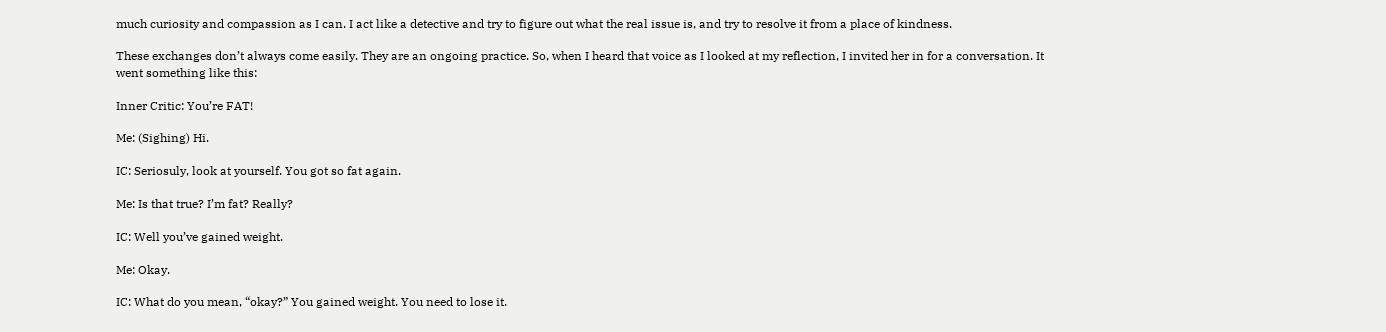much curiosity and compassion as I can. I act like a detective and try to figure out what the real issue is, and try to resolve it from a place of kindness.

These exchanges don’t always come easily. They are an ongoing practice. So, when I heard that voice as I looked at my reflection, I invited her in for a conversation. It went something like this:

Inner Critic: You’re FAT!

Me: (Sighing) Hi.

IC: Seriosuly, look at yourself. You got so fat again.

Me: Is that true? I’m fat? Really?

IC: Well you’ve gained weight.

Me: Okay.

IC: What do you mean, “okay?” You gained weight. You need to lose it.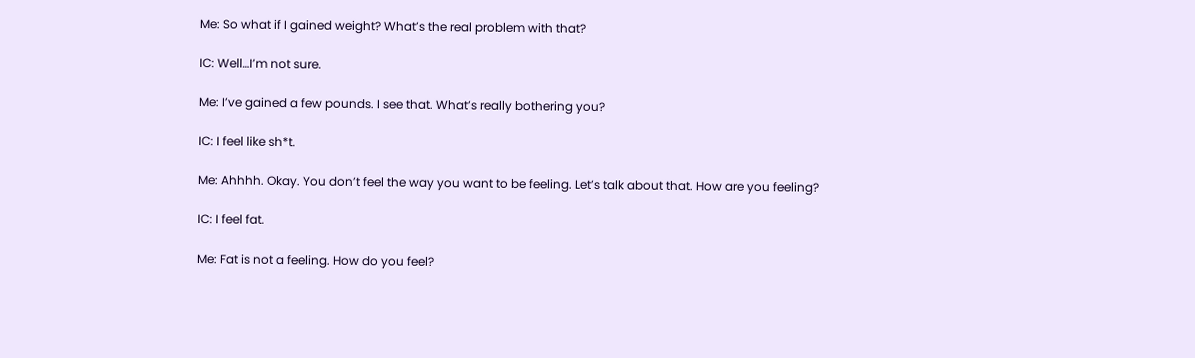Me: So what if I gained weight? What’s the real problem with that?

IC: Well…I’m not sure.

Me: I’ve gained a few pounds. I see that. What’s really bothering you?

IC: I feel like sh*t.

Me: Ahhhh. Okay. You don’t feel the way you want to be feeling. Let’s talk about that. How are you feeling?

IC: I feel fat.

Me: Fat is not a feeling. How do you feel?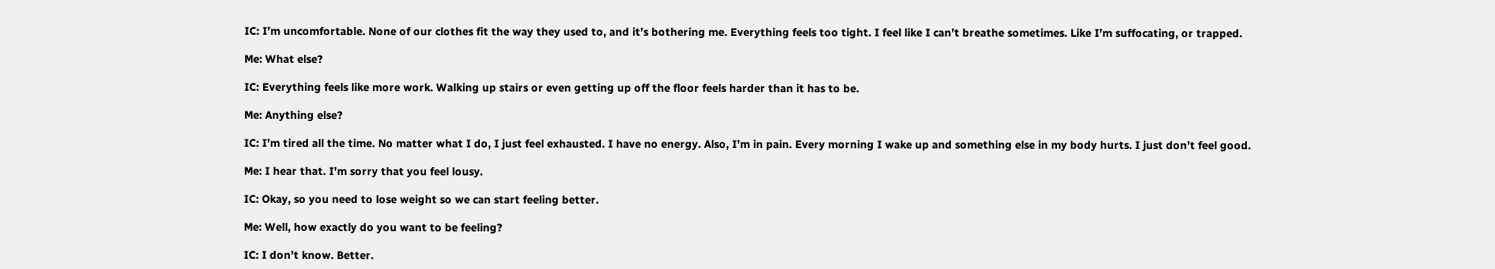IC: I’m uncomfortable. None of our clothes fit the way they used to, and it’s bothering me. Everything feels too tight. I feel like I can’t breathe sometimes. Like I’m suffocating, or trapped.

Me: What else?

IC: Everything feels like more work. Walking up stairs or even getting up off the floor feels harder than it has to be.

Me: Anything else?

IC: I’m tired all the time. No matter what I do, I just feel exhausted. I have no energy. Also, I’m in pain. Every morning I wake up and something else in my body hurts. I just don’t feel good.

Me: I hear that. I’m sorry that you feel lousy.

IC: Okay, so you need to lose weight so we can start feeling better.

Me: Well, how exactly do you want to be feeling?

IC: I don’t know. Better.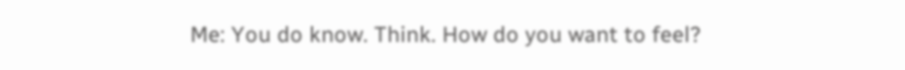Me: You do know. Think. How do you want to feel?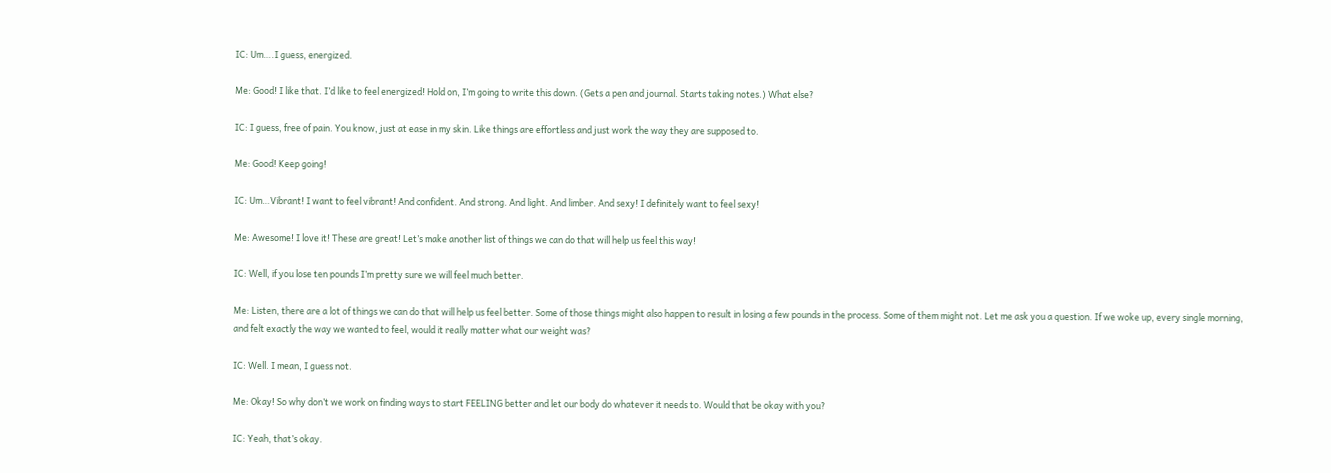IC: Um….I guess, energized.

Me: Good! I like that. I’d like to feel energized! Hold on, I’m going to write this down. (Gets a pen and journal. Starts taking notes.) What else?

IC: I guess, free of pain. You know, just at ease in my skin. Like things are effortless and just work the way they are supposed to.

Me: Good! Keep going!

IC: Um…Vibrant! I want to feel vibrant! And confident. And strong. And light. And limber. And sexy! I definitely want to feel sexy!

Me: Awesome! I love it! These are great! Let’s make another list of things we can do that will help us feel this way!

IC: Well, if you lose ten pounds I’m pretty sure we will feel much better.

Me: Listen, there are a lot of things we can do that will help us feel better. Some of those things might also happen to result in losing a few pounds in the process. Some of them might not. Let me ask you a question. If we woke up, every single morning, and felt exactly the way we wanted to feel, would it really matter what our weight was?

IC: Well. I mean, I guess not.

Me: Okay! So why don’t we work on finding ways to start FEELING better and let our body do whatever it needs to. Would that be okay with you?

IC: Yeah, that’s okay.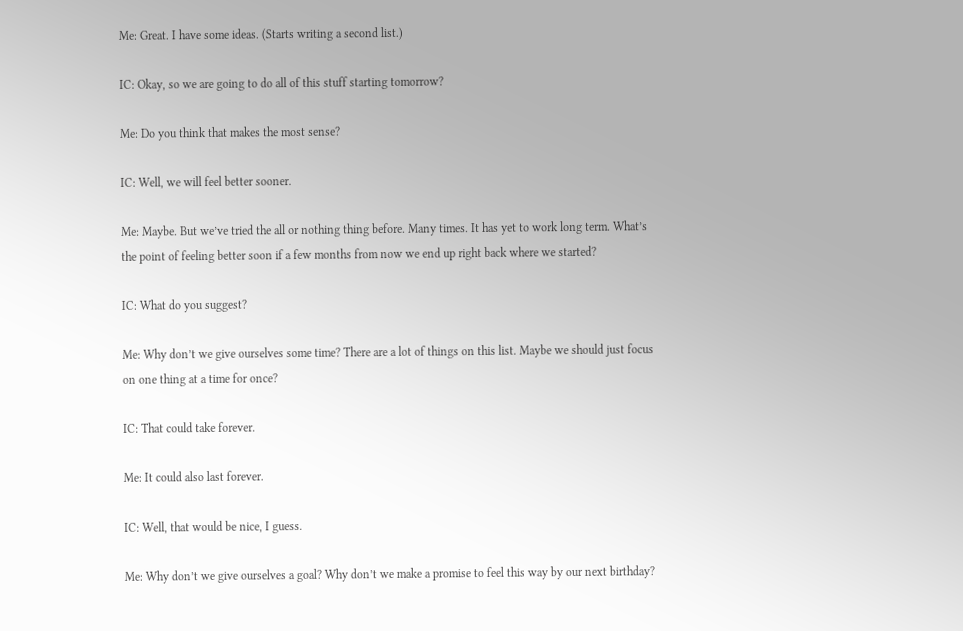Me: Great. I have some ideas. (Starts writing a second list.)

IC: Okay, so we are going to do all of this stuff starting tomorrow?

Me: Do you think that makes the most sense?

IC: Well, we will feel better sooner.

Me: Maybe. But we’ve tried the all or nothing thing before. Many times. It has yet to work long term. What’s the point of feeling better soon if a few months from now we end up right back where we started?

IC: What do you suggest?

Me: Why don’t we give ourselves some time? There are a lot of things on this list. Maybe we should just focus on one thing at a time for once?

IC: That could take forever.

Me: It could also last forever.

IC: Well, that would be nice, I guess.

Me: Why don’t we give ourselves a goal? Why don’t we make a promise to feel this way by our next birthday?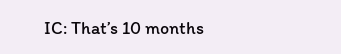IC: That’s 10 months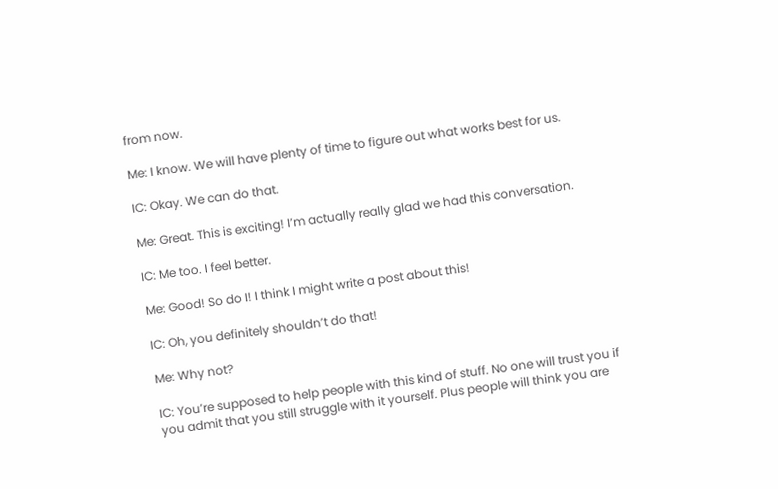from now.

Me: I know. We will have plenty of time to figure out what works best for us.

IC: Okay. We can do that.

Me: Great. This is exciting! I’m actually really glad we had this conversation.

IC: Me too. I feel better.

Me: Good! So do I! I think I might write a post about this!

IC: Oh, you definitely shouldn’t do that!

Me: Why not?

IC: You’re supposed to help people with this kind of stuff. No one will trust you if you admit that you still struggle with it yourself. Plus people will think you are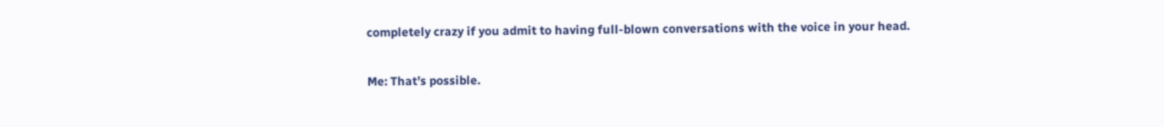completely crazy if you admit to having full-blown conversations with the voice in your head.

Me: That’s possible.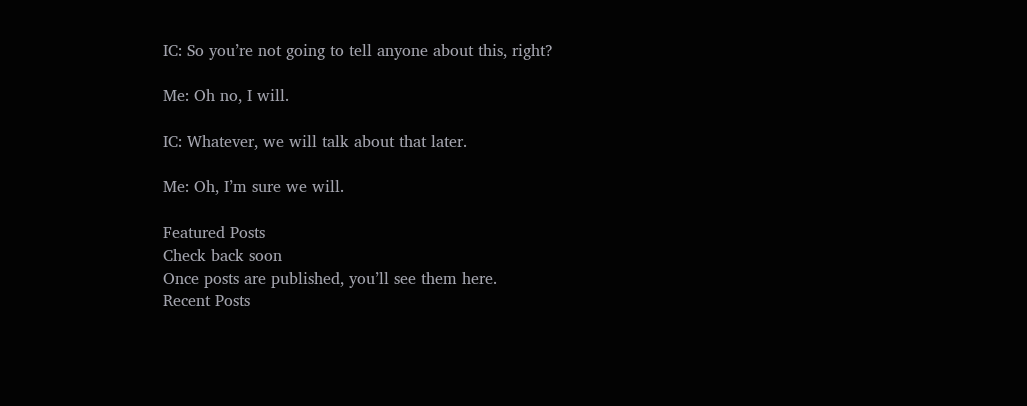IC: So you’re not going to tell anyone about this, right?

Me: Oh no, I will.

IC: Whatever, we will talk about that later.

Me: Oh, I’m sure we will.

Featured Posts
Check back soon
Once posts are published, you’ll see them here.
Recent Posts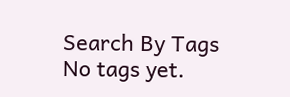Search By Tags
No tags yet.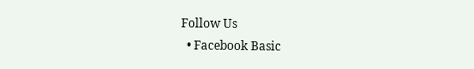Follow Us
  • Facebook Basic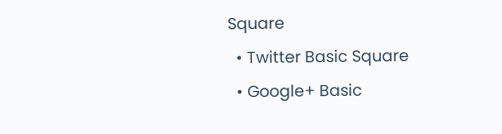Square
  • Twitter Basic Square
  • Google+ Basic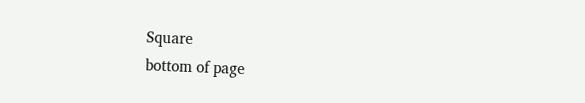Square
bottom of page